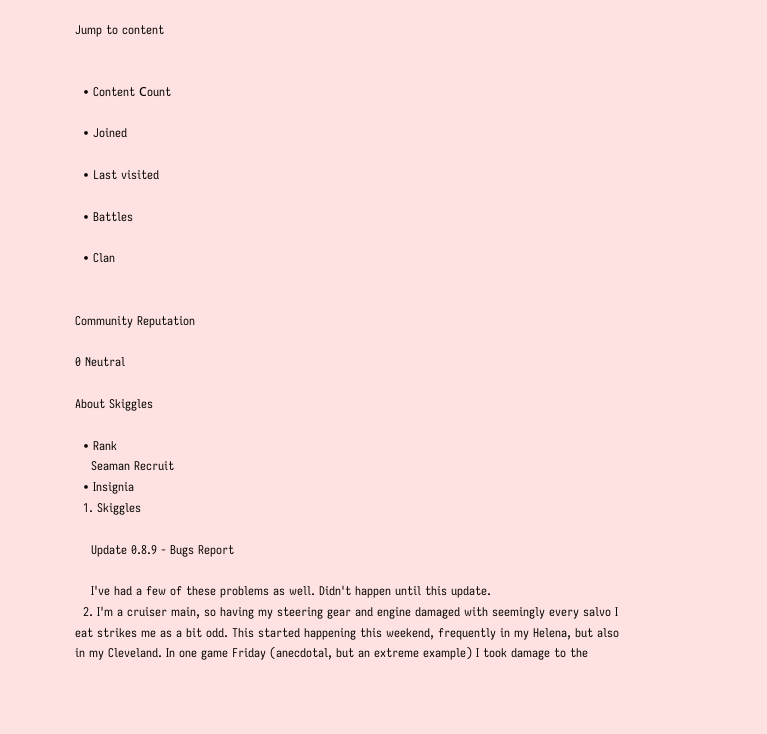Jump to content


  • Content Сount

  • Joined

  • Last visited

  • Battles

  • Clan


Community Reputation

0 Neutral

About Skiggles

  • Rank
    Seaman Recruit
  • Insignia
  1. Skiggles

    Update 0.8.9 - Bugs Report

    I've had a few of these problems as well. Didn't happen until this update.
  2. I'm a cruiser main, so having my steering gear and engine damaged with seemingly every salvo I eat strikes me as a bit odd. This started happening this weekend, frequently in my Helena, but also in my Cleveland. In one game Friday (anecdotal, but an extreme example) I took damage to the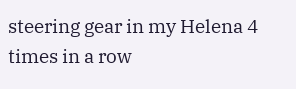steering gear in my Helena 4 times in a row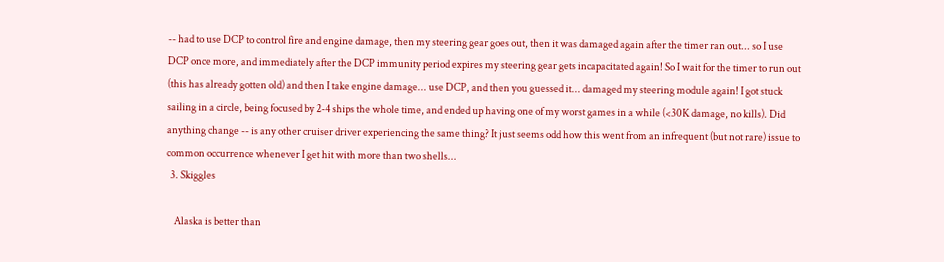-- had to use DCP to control fire and engine damage, then my steering gear goes out, then it was damaged again after the timer ran out... so I use DCP once more, and immediately after the DCP immunity period expires my steering gear gets incapacitated again! So I wait for the timer to run out (this has already gotten old) and then I take engine damage... use DCP, and then you guessed it... damaged my steering module again! I got stuck sailing in a circle, being focused by 2-4 ships the whole time, and ended up having one of my worst games in a while (<30K damage, no kills). Did anything change -- is any other cruiser driver experiencing the same thing? It just seems odd how this went from an infrequent (but not rare) issue to common occurrence whenever I get hit with more than two shells...
  3. Skiggles

    Alaska is better than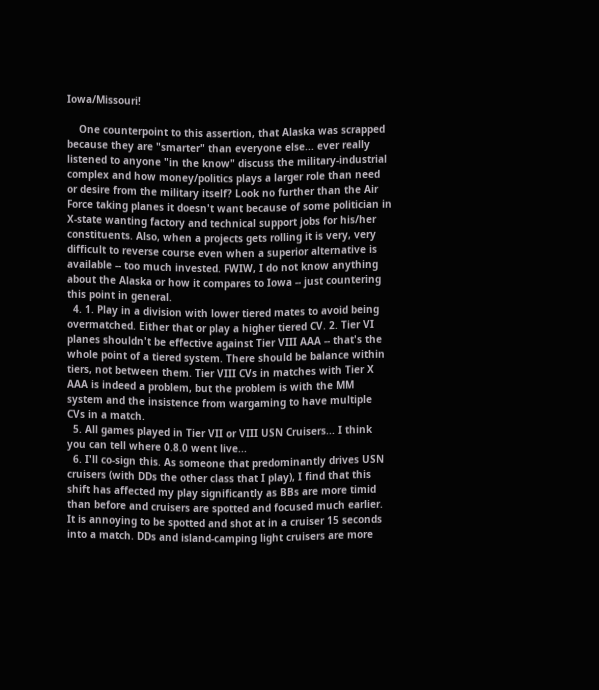Iowa/Missouri!

    One counterpoint to this assertion, that Alaska was scrapped because they are "smarter" than everyone else... ever really listened to anyone "in the know" discuss the military-industrial complex and how money/politics plays a larger role than need or desire from the military itself? Look no further than the Air Force taking planes it doesn't want because of some politician in X-state wanting factory and technical support jobs for his/her constituents. Also, when a projects gets rolling it is very, very difficult to reverse course even when a superior alternative is available -- too much invested. FWIW, I do not know anything about the Alaska or how it compares to Iowa -- just countering this point in general.
  4. 1. Play in a division with lower tiered mates to avoid being overmatched. Either that or play a higher tiered CV. 2. Tier VI planes shouldn't be effective against Tier VIII AAA -- that's the whole point of a tiered system. There should be balance within tiers, not between them. Tier VIII CVs in matches with Tier X AAA is indeed a problem, but the problem is with the MM system and the insistence from wargaming to have multiple CVs in a match.
  5. All games played in Tier VII or VIII USN Cruisers... I think you can tell where 0.8.0 went live...
  6. I'll co-sign this. As someone that predominantly drives USN cruisers (with DDs the other class that I play), I find that this shift has affected my play significantly as BBs are more timid than before and cruisers are spotted and focused much earlier. It is annoying to be spotted and shot at in a cruiser 15 seconds into a match. DDs and island-camping light cruisers are more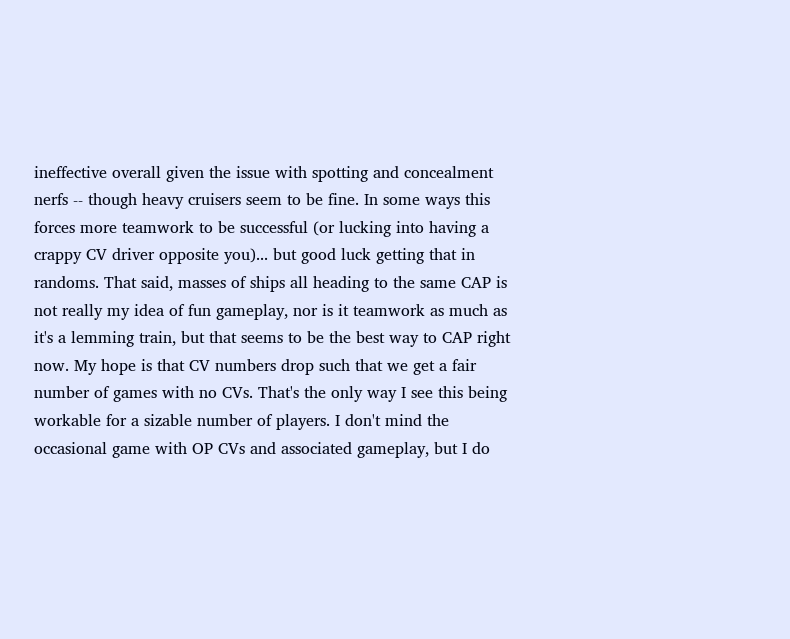ineffective overall given the issue with spotting and concealment nerfs -- though heavy cruisers seem to be fine. In some ways this forces more teamwork to be successful (or lucking into having a crappy CV driver opposite you)... but good luck getting that in randoms. That said, masses of ships all heading to the same CAP is not really my idea of fun gameplay, nor is it teamwork as much as it's a lemming train, but that seems to be the best way to CAP right now. My hope is that CV numbers drop such that we get a fair number of games with no CVs. That's the only way I see this being workable for a sizable number of players. I don't mind the occasional game with OP CVs and associated gameplay, but I do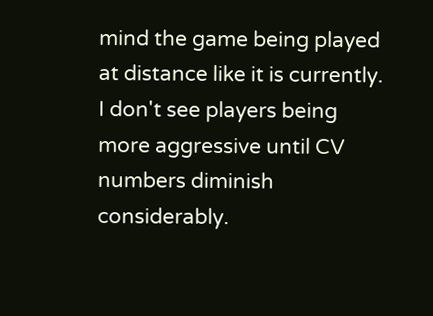mind the game being played at distance like it is currently. I don't see players being more aggressive until CV numbers diminish considerably.